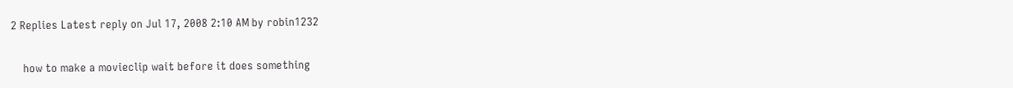2 Replies Latest reply on Jul 17, 2008 2:10 AM by robin1232

    how to make a movieclip wait before it does something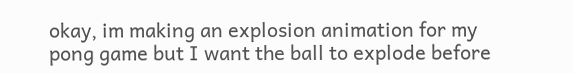okay, im making an explosion animation for my pong game but I want the ball to explode before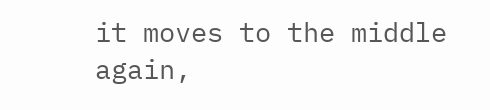it moves to the middle again,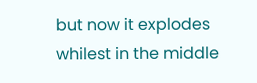but now it explodes whilest in the middle